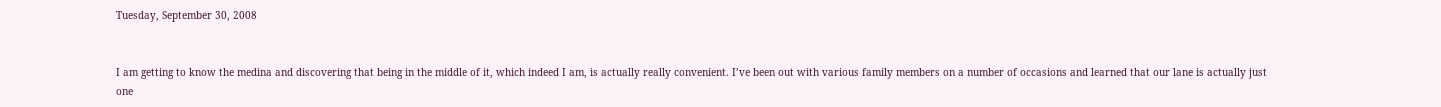Tuesday, September 30, 2008


I am getting to know the medina and discovering that being in the middle of it, which indeed I am, is actually really convenient. I’ve been out with various family members on a number of occasions and learned that our lane is actually just one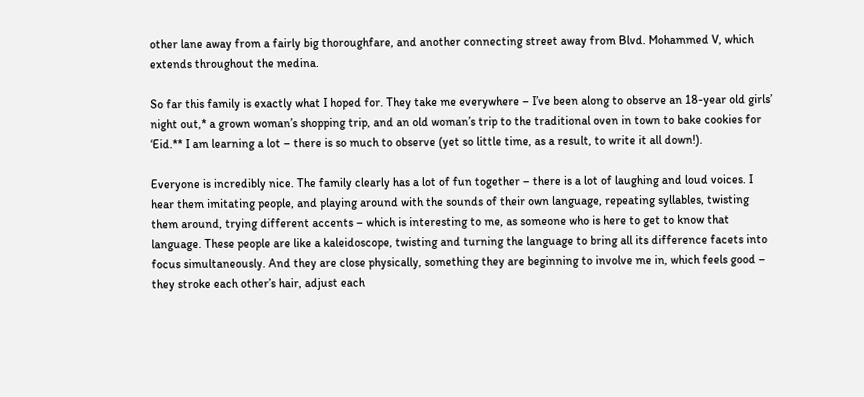other lane away from a fairly big thoroughfare, and another connecting street away from Blvd. Mohammed V, which extends throughout the medina.

So far this family is exactly what I hoped for. They take me everywhere – I’ve been along to observe an 18-year old girls’ night out,* a grown woman’s shopping trip, and an old woman’s trip to the traditional oven in town to bake cookies for ‘Eid.** I am learning a lot – there is so much to observe (yet so little time, as a result, to write it all down!).

Everyone is incredibly nice. The family clearly has a lot of fun together – there is a lot of laughing and loud voices. I hear them imitating people, and playing around with the sounds of their own language, repeating syllables, twisting them around, trying different accents – which is interesting to me, as someone who is here to get to know that language. These people are like a kaleidoscope, twisting and turning the language to bring all its difference facets into focus simultaneously. And they are close physically, something they are beginning to involve me in, which feels good – they stroke each other’s hair, adjust each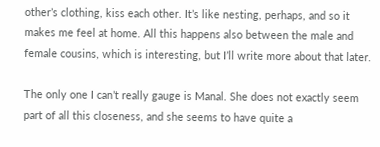other’s clothing, kiss each other. It’s like nesting, perhaps, and so it makes me feel at home. All this happens also between the male and female cousins, which is interesting, but I’ll write more about that later.

The only one I can’t really gauge is Manal. She does not exactly seem part of all this closeness, and she seems to have quite a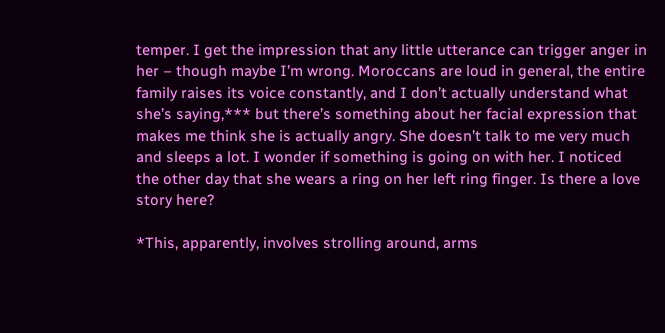temper. I get the impression that any little utterance can trigger anger in her – though maybe I’m wrong. Moroccans are loud in general, the entire family raises its voice constantly, and I don’t actually understand what she’s saying,*** but there’s something about her facial expression that makes me think she is actually angry. She doesn’t talk to me very much and sleeps a lot. I wonder if something is going on with her. I noticed the other day that she wears a ring on her left ring finger. Is there a love story here?

*This, apparently, involves strolling around, arms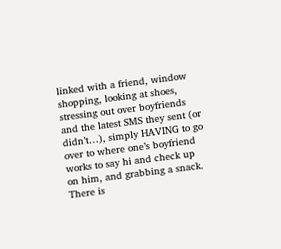linked with a friend, window shopping, looking at shoes, stressing out over boyfriends and the latest SMS they sent (or didn’t…), simply HAVING to go over to where one’s boyfriend works to say hi and check up on him, and grabbing a snack. There is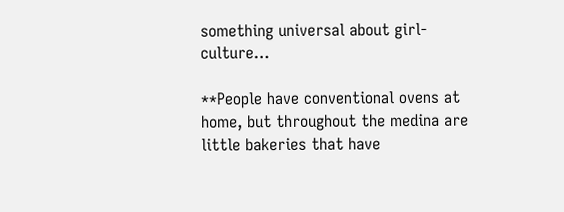something universal about girl-culture…

**People have conventional ovens at home, but throughout the medina are little bakeries that have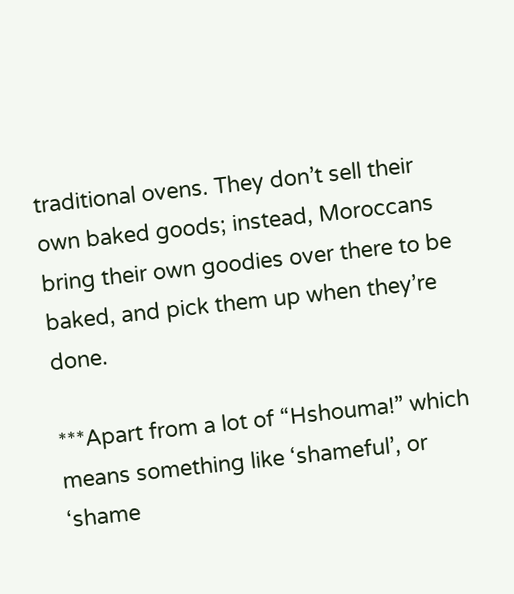traditional ovens. They don’t sell their own baked goods; instead, Moroccans bring their own goodies over there to be baked, and pick them up when they’re done.

***Apart from a lot of “Hshouma!” which means something like ‘shameful’, or ‘shame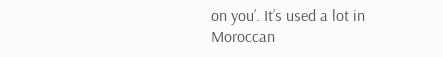on you’. It’s used a lot in Moroccan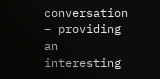conversation – providing an interesting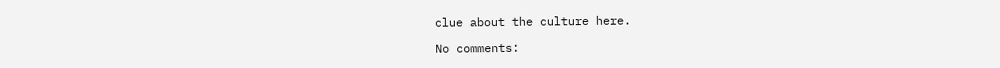clue about the culture here.

No comments: